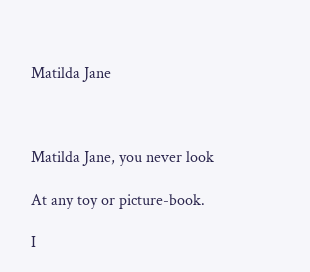Matilda Jane



Matilda Jane, you never look

At any toy or picture-book.

I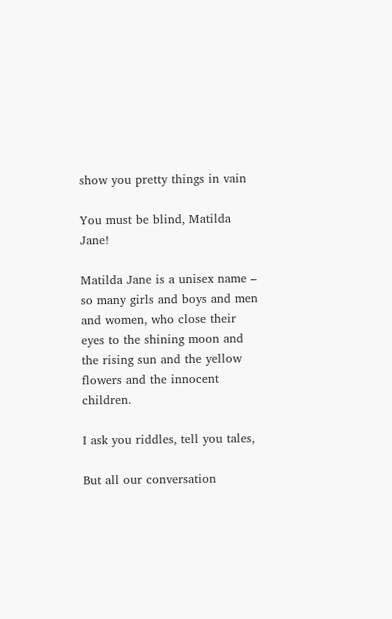show you pretty things in vain

You must be blind, Matilda Jane!

Matilda Jane is a unisex name – so many girls and boys and men and women, who close their eyes to the shining moon and the rising sun and the yellow flowers and the innocent children.

I ask you riddles, tell you tales,

But all our conversation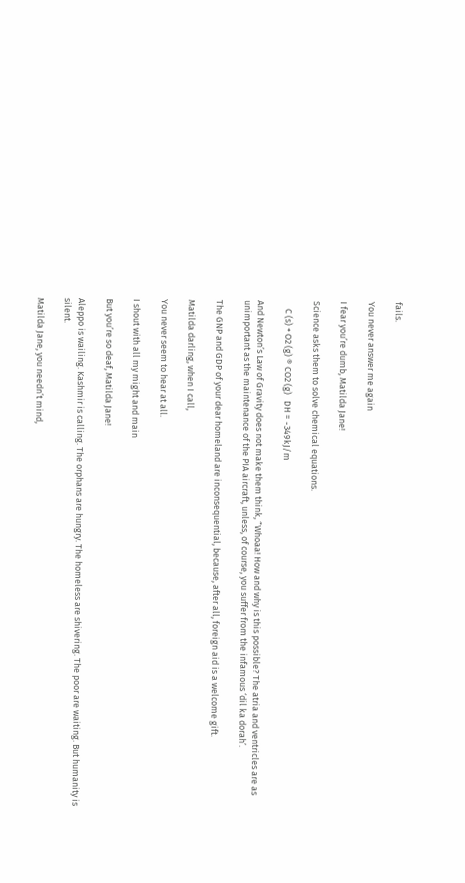fails.

You never answer me again

I fear you’re dumb, Matilda Jane!

Science asks them to solve chemical equations.

    C (s) + O2 (g) ® CO2 (g)   DH = -349kJ/m

And Newton’s Law of Gravity does not make them think, “Whoaa! How and why is this possible? The atria and ventricles are as unimportant as the maintenance of the PIA aircraft, unless, of course, you suffer from the infamous ‘dil ka dorah’.

The GNP and GDP of your dear homeland are inconsequential, because, after all, foreign aid is a welcome gift.

Matilda darling, when I call,

You never seem to hear at all.

I shout with all my might and main

But you’re so deaf, Matilda Jane!

Aleppo is wailing. Kashmir is calling. The orphans are hungry. The homeless are shivering. The poor are waiting. But humanity is silent.

Matilda Jane, you needn’t mind,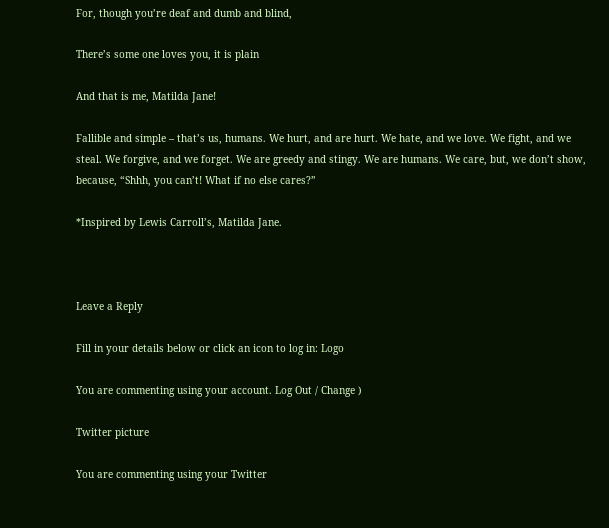For, though you’re deaf and dumb and blind,

There’s some one loves you, it is plain

And that is me, Matilda Jane!

Fallible and simple – that’s us, humans. We hurt, and are hurt. We hate, and we love. We fight, and we steal. We forgive, and we forget. We are greedy and stingy. We are humans. We care, but, we don’t show, because, “Shhh, you can’t! What if no else cares?”

*Inspired by Lewis Carroll’s, Matilda Jane.



Leave a Reply

Fill in your details below or click an icon to log in: Logo

You are commenting using your account. Log Out / Change )

Twitter picture

You are commenting using your Twitter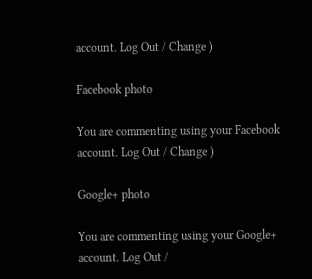account. Log Out / Change )

Facebook photo

You are commenting using your Facebook account. Log Out / Change )

Google+ photo

You are commenting using your Google+ account. Log Out /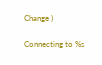Change )

Connecting to %s